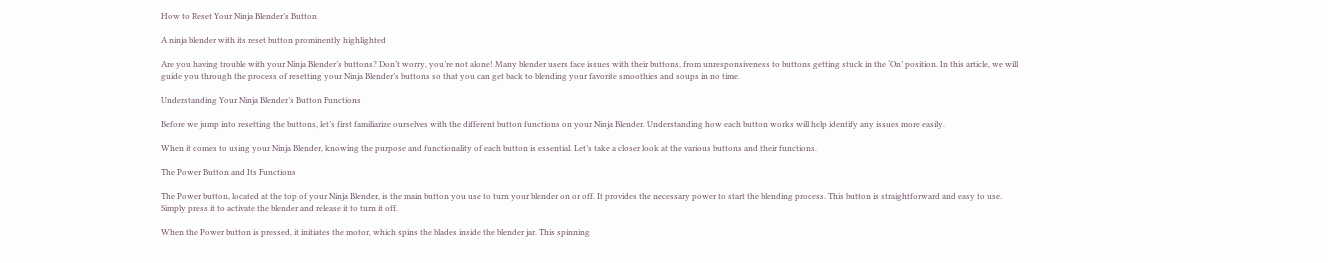How to Reset Your Ninja Blender’s Button

A ninja blender with its reset button prominently highlighted

Are you having trouble with your Ninja Blender’s buttons? Don’t worry, you’re not alone! Many blender users face issues with their buttons, from unresponsiveness to buttons getting stuck in the ‘On’ position. In this article, we will guide you through the process of resetting your Ninja Blender’s buttons so that you can get back to blending your favorite smoothies and soups in no time.

Understanding Your Ninja Blender’s Button Functions

Before we jump into resetting the buttons, let’s first familiarize ourselves with the different button functions on your Ninja Blender. Understanding how each button works will help identify any issues more easily.

When it comes to using your Ninja Blender, knowing the purpose and functionality of each button is essential. Let’s take a closer look at the various buttons and their functions.

The Power Button and Its Functions

The Power button, located at the top of your Ninja Blender, is the main button you use to turn your blender on or off. It provides the necessary power to start the blending process. This button is straightforward and easy to use. Simply press it to activate the blender and release it to turn it off.

When the Power button is pressed, it initiates the motor, which spins the blades inside the blender jar. This spinning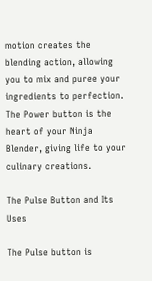motion creates the blending action, allowing you to mix and puree your ingredients to perfection. The Power button is the heart of your Ninja Blender, giving life to your culinary creations.

The Pulse Button and Its Uses

The Pulse button is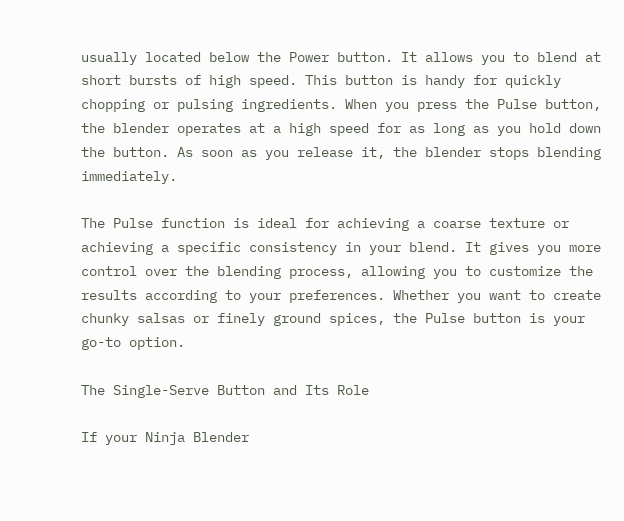usually located below the Power button. It allows you to blend at short bursts of high speed. This button is handy for quickly chopping or pulsing ingredients. When you press the Pulse button, the blender operates at a high speed for as long as you hold down the button. As soon as you release it, the blender stops blending immediately.

The Pulse function is ideal for achieving a coarse texture or achieving a specific consistency in your blend. It gives you more control over the blending process, allowing you to customize the results according to your preferences. Whether you want to create chunky salsas or finely ground spices, the Pulse button is your go-to option.

The Single-Serve Button and Its Role

If your Ninja Blender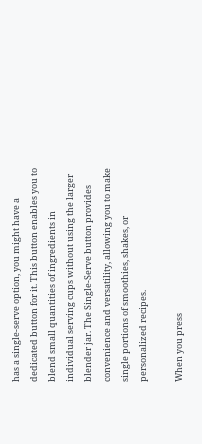has a single-serve option, you might have a dedicated button for it. This button enables you to blend small quantities of ingredients in individual serving cups without using the larger blender jar. The Single-Serve button provides convenience and versatility, allowing you to make single portions of smoothies, shakes, or personalized recipes.

When you press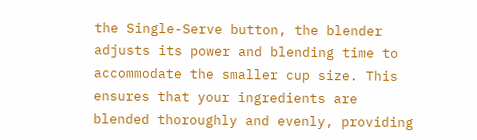the Single-Serve button, the blender adjusts its power and blending time to accommodate the smaller cup size. This ensures that your ingredients are blended thoroughly and evenly, providing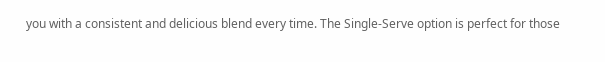you with a consistent and delicious blend every time. The Single-Serve option is perfect for those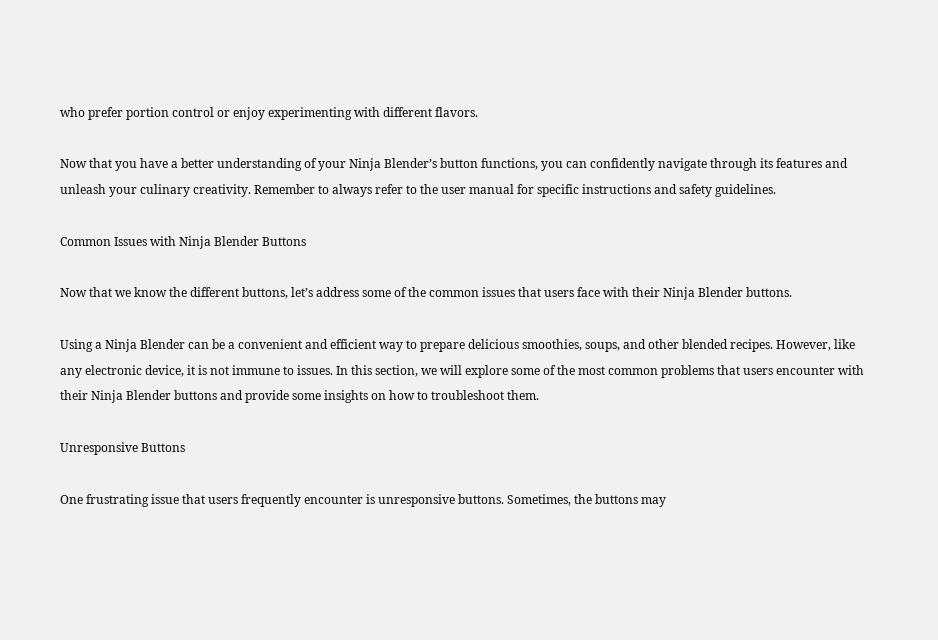who prefer portion control or enjoy experimenting with different flavors.

Now that you have a better understanding of your Ninja Blender’s button functions, you can confidently navigate through its features and unleash your culinary creativity. Remember to always refer to the user manual for specific instructions and safety guidelines.

Common Issues with Ninja Blender Buttons

Now that we know the different buttons, let’s address some of the common issues that users face with their Ninja Blender buttons.

Using a Ninja Blender can be a convenient and efficient way to prepare delicious smoothies, soups, and other blended recipes. However, like any electronic device, it is not immune to issues. In this section, we will explore some of the most common problems that users encounter with their Ninja Blender buttons and provide some insights on how to troubleshoot them.

Unresponsive Buttons

One frustrating issue that users frequently encounter is unresponsive buttons. Sometimes, the buttons may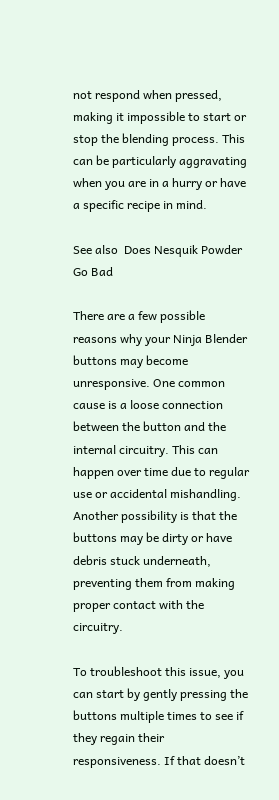not respond when pressed, making it impossible to start or stop the blending process. This can be particularly aggravating when you are in a hurry or have a specific recipe in mind.

See also  Does Nesquik Powder Go Bad

There are a few possible reasons why your Ninja Blender buttons may become unresponsive. One common cause is a loose connection between the button and the internal circuitry. This can happen over time due to regular use or accidental mishandling. Another possibility is that the buttons may be dirty or have debris stuck underneath, preventing them from making proper contact with the circuitry.

To troubleshoot this issue, you can start by gently pressing the buttons multiple times to see if they regain their responsiveness. If that doesn’t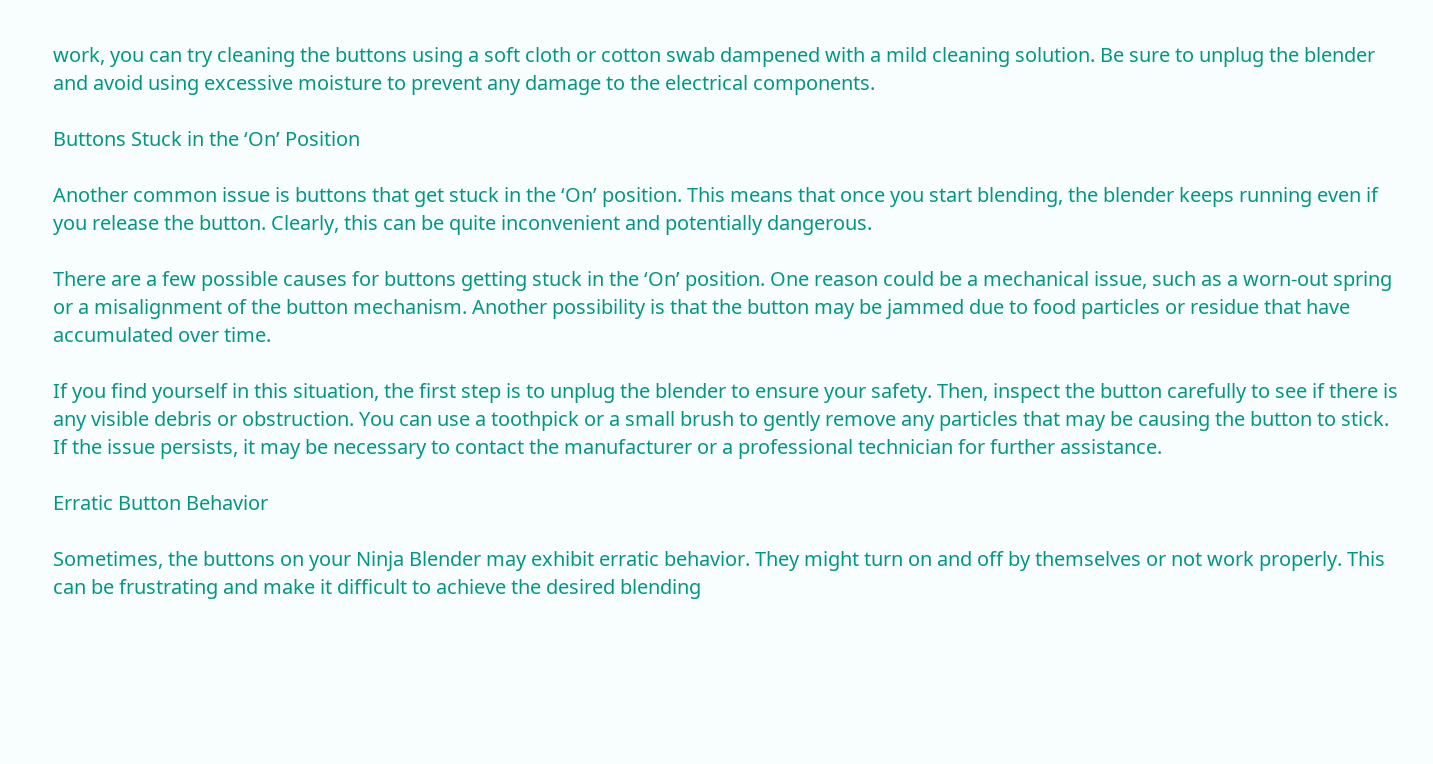work, you can try cleaning the buttons using a soft cloth or cotton swab dampened with a mild cleaning solution. Be sure to unplug the blender and avoid using excessive moisture to prevent any damage to the electrical components.

Buttons Stuck in the ‘On’ Position

Another common issue is buttons that get stuck in the ‘On’ position. This means that once you start blending, the blender keeps running even if you release the button. Clearly, this can be quite inconvenient and potentially dangerous.

There are a few possible causes for buttons getting stuck in the ‘On’ position. One reason could be a mechanical issue, such as a worn-out spring or a misalignment of the button mechanism. Another possibility is that the button may be jammed due to food particles or residue that have accumulated over time.

If you find yourself in this situation, the first step is to unplug the blender to ensure your safety. Then, inspect the button carefully to see if there is any visible debris or obstruction. You can use a toothpick or a small brush to gently remove any particles that may be causing the button to stick. If the issue persists, it may be necessary to contact the manufacturer or a professional technician for further assistance.

Erratic Button Behavior

Sometimes, the buttons on your Ninja Blender may exhibit erratic behavior. They might turn on and off by themselves or not work properly. This can be frustrating and make it difficult to achieve the desired blending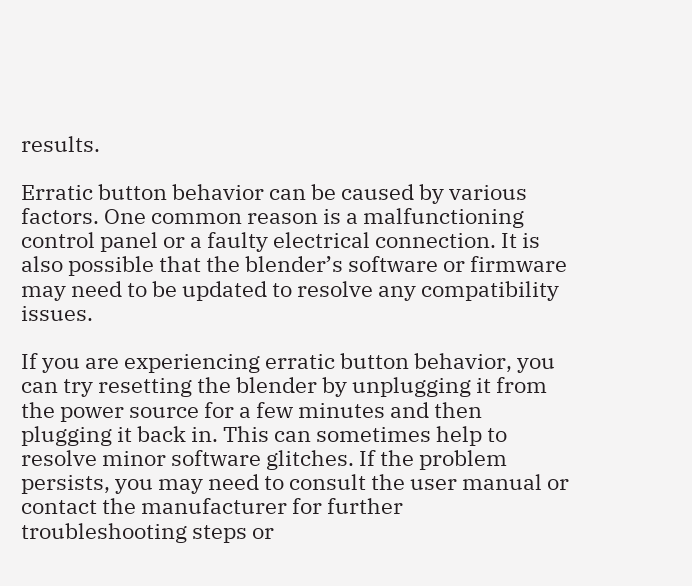results.

Erratic button behavior can be caused by various factors. One common reason is a malfunctioning control panel or a faulty electrical connection. It is also possible that the blender’s software or firmware may need to be updated to resolve any compatibility issues.

If you are experiencing erratic button behavior, you can try resetting the blender by unplugging it from the power source for a few minutes and then plugging it back in. This can sometimes help to resolve minor software glitches. If the problem persists, you may need to consult the user manual or contact the manufacturer for further troubleshooting steps or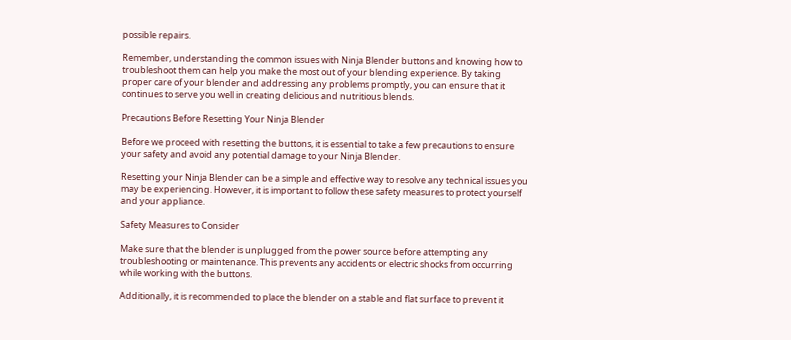possible repairs.

Remember, understanding the common issues with Ninja Blender buttons and knowing how to troubleshoot them can help you make the most out of your blending experience. By taking proper care of your blender and addressing any problems promptly, you can ensure that it continues to serve you well in creating delicious and nutritious blends.

Precautions Before Resetting Your Ninja Blender

Before we proceed with resetting the buttons, it is essential to take a few precautions to ensure your safety and avoid any potential damage to your Ninja Blender.

Resetting your Ninja Blender can be a simple and effective way to resolve any technical issues you may be experiencing. However, it is important to follow these safety measures to protect yourself and your appliance.

Safety Measures to Consider

Make sure that the blender is unplugged from the power source before attempting any troubleshooting or maintenance. This prevents any accidents or electric shocks from occurring while working with the buttons.

Additionally, it is recommended to place the blender on a stable and flat surface to prevent it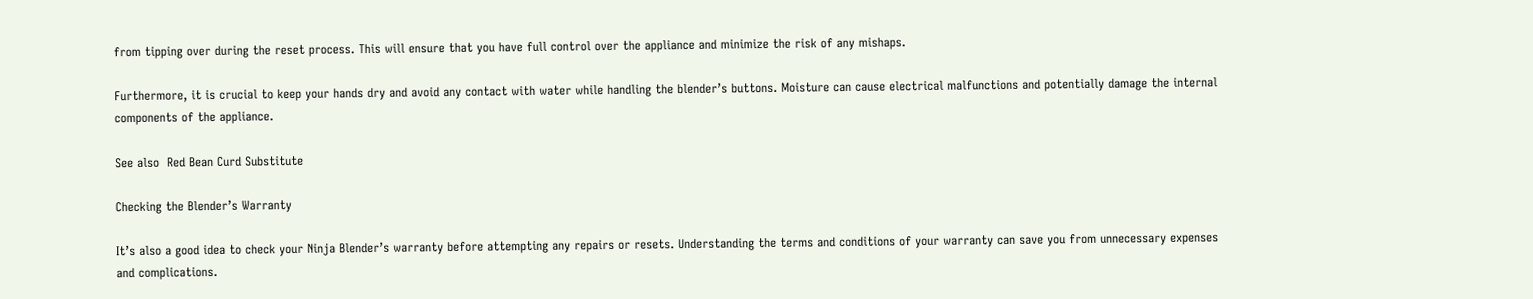from tipping over during the reset process. This will ensure that you have full control over the appliance and minimize the risk of any mishaps.

Furthermore, it is crucial to keep your hands dry and avoid any contact with water while handling the blender’s buttons. Moisture can cause electrical malfunctions and potentially damage the internal components of the appliance.

See also  Red Bean Curd Substitute

Checking the Blender’s Warranty

It’s also a good idea to check your Ninja Blender’s warranty before attempting any repairs or resets. Understanding the terms and conditions of your warranty can save you from unnecessary expenses and complications.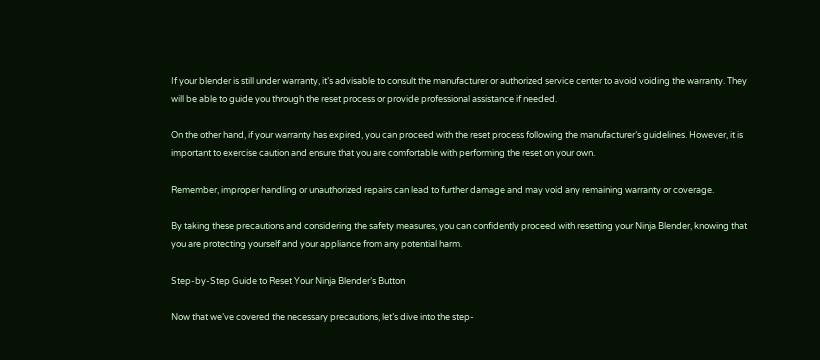If your blender is still under warranty, it’s advisable to consult the manufacturer or authorized service center to avoid voiding the warranty. They will be able to guide you through the reset process or provide professional assistance if needed.

On the other hand, if your warranty has expired, you can proceed with the reset process following the manufacturer’s guidelines. However, it is important to exercise caution and ensure that you are comfortable with performing the reset on your own.

Remember, improper handling or unauthorized repairs can lead to further damage and may void any remaining warranty or coverage.

By taking these precautions and considering the safety measures, you can confidently proceed with resetting your Ninja Blender, knowing that you are protecting yourself and your appliance from any potential harm.

Step-by-Step Guide to Reset Your Ninja Blender’s Button

Now that we’ve covered the necessary precautions, let’s dive into the step-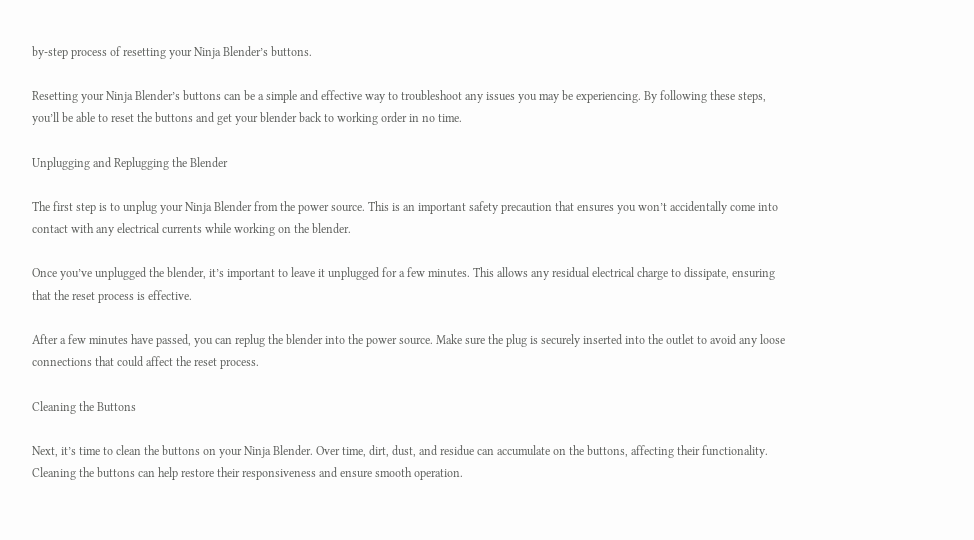by-step process of resetting your Ninja Blender’s buttons.

Resetting your Ninja Blender’s buttons can be a simple and effective way to troubleshoot any issues you may be experiencing. By following these steps, you’ll be able to reset the buttons and get your blender back to working order in no time.

Unplugging and Replugging the Blender

The first step is to unplug your Ninja Blender from the power source. This is an important safety precaution that ensures you won’t accidentally come into contact with any electrical currents while working on the blender.

Once you’ve unplugged the blender, it’s important to leave it unplugged for a few minutes. This allows any residual electrical charge to dissipate, ensuring that the reset process is effective.

After a few minutes have passed, you can replug the blender into the power source. Make sure the plug is securely inserted into the outlet to avoid any loose connections that could affect the reset process.

Cleaning the Buttons

Next, it’s time to clean the buttons on your Ninja Blender. Over time, dirt, dust, and residue can accumulate on the buttons, affecting their functionality. Cleaning the buttons can help restore their responsiveness and ensure smooth operation.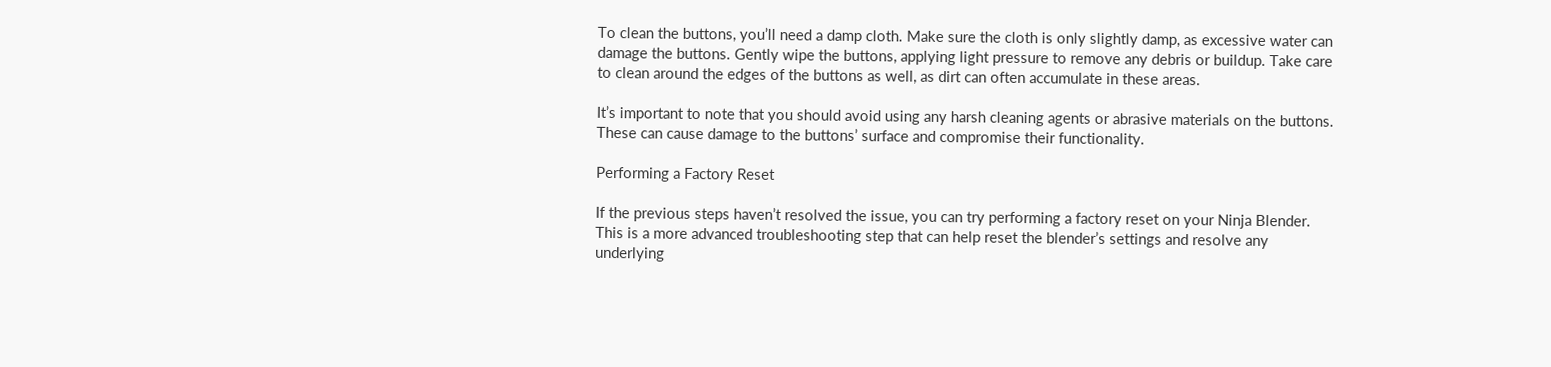To clean the buttons, you’ll need a damp cloth. Make sure the cloth is only slightly damp, as excessive water can damage the buttons. Gently wipe the buttons, applying light pressure to remove any debris or buildup. Take care to clean around the edges of the buttons as well, as dirt can often accumulate in these areas.

It’s important to note that you should avoid using any harsh cleaning agents or abrasive materials on the buttons. These can cause damage to the buttons’ surface and compromise their functionality.

Performing a Factory Reset

If the previous steps haven’t resolved the issue, you can try performing a factory reset on your Ninja Blender. This is a more advanced troubleshooting step that can help reset the blender’s settings and resolve any underlying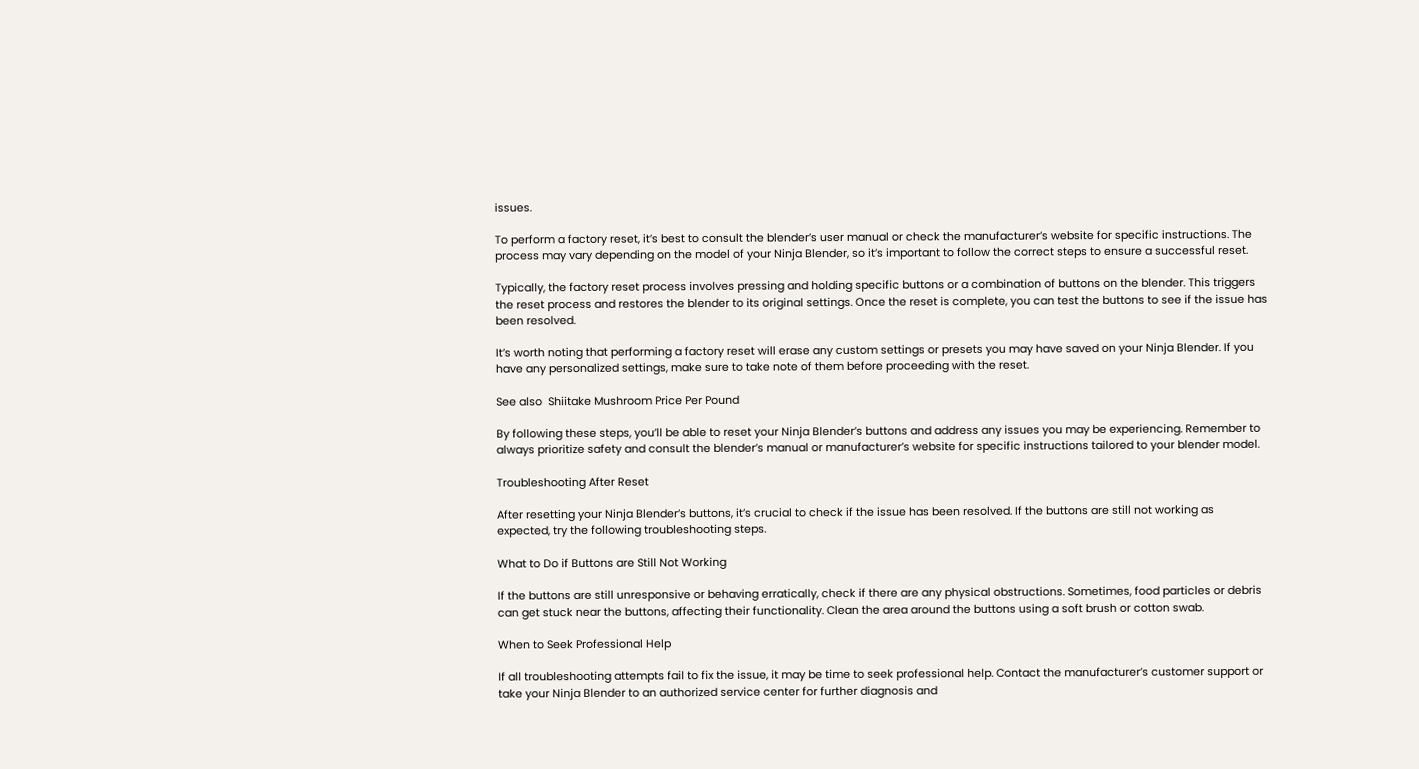issues.

To perform a factory reset, it’s best to consult the blender’s user manual or check the manufacturer’s website for specific instructions. The process may vary depending on the model of your Ninja Blender, so it’s important to follow the correct steps to ensure a successful reset.

Typically, the factory reset process involves pressing and holding specific buttons or a combination of buttons on the blender. This triggers the reset process and restores the blender to its original settings. Once the reset is complete, you can test the buttons to see if the issue has been resolved.

It’s worth noting that performing a factory reset will erase any custom settings or presets you may have saved on your Ninja Blender. If you have any personalized settings, make sure to take note of them before proceeding with the reset.

See also  Shiitake Mushroom Price Per Pound

By following these steps, you’ll be able to reset your Ninja Blender’s buttons and address any issues you may be experiencing. Remember to always prioritize safety and consult the blender’s manual or manufacturer’s website for specific instructions tailored to your blender model.

Troubleshooting After Reset

After resetting your Ninja Blender’s buttons, it’s crucial to check if the issue has been resolved. If the buttons are still not working as expected, try the following troubleshooting steps.

What to Do if Buttons are Still Not Working

If the buttons are still unresponsive or behaving erratically, check if there are any physical obstructions. Sometimes, food particles or debris can get stuck near the buttons, affecting their functionality. Clean the area around the buttons using a soft brush or cotton swab.

When to Seek Professional Help

If all troubleshooting attempts fail to fix the issue, it may be time to seek professional help. Contact the manufacturer’s customer support or take your Ninja Blender to an authorized service center for further diagnosis and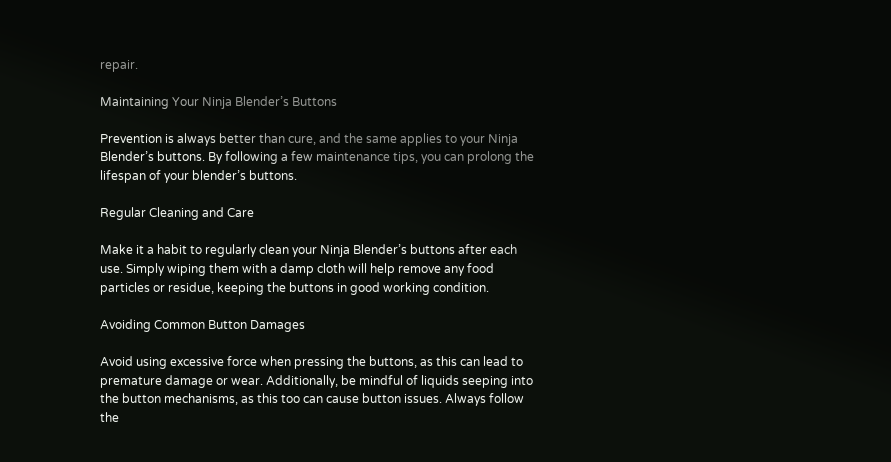repair.

Maintaining Your Ninja Blender’s Buttons

Prevention is always better than cure, and the same applies to your Ninja Blender’s buttons. By following a few maintenance tips, you can prolong the lifespan of your blender’s buttons.

Regular Cleaning and Care

Make it a habit to regularly clean your Ninja Blender’s buttons after each use. Simply wiping them with a damp cloth will help remove any food particles or residue, keeping the buttons in good working condition.

Avoiding Common Button Damages

Avoid using excessive force when pressing the buttons, as this can lead to premature damage or wear. Additionally, be mindful of liquids seeping into the button mechanisms, as this too can cause button issues. Always follow the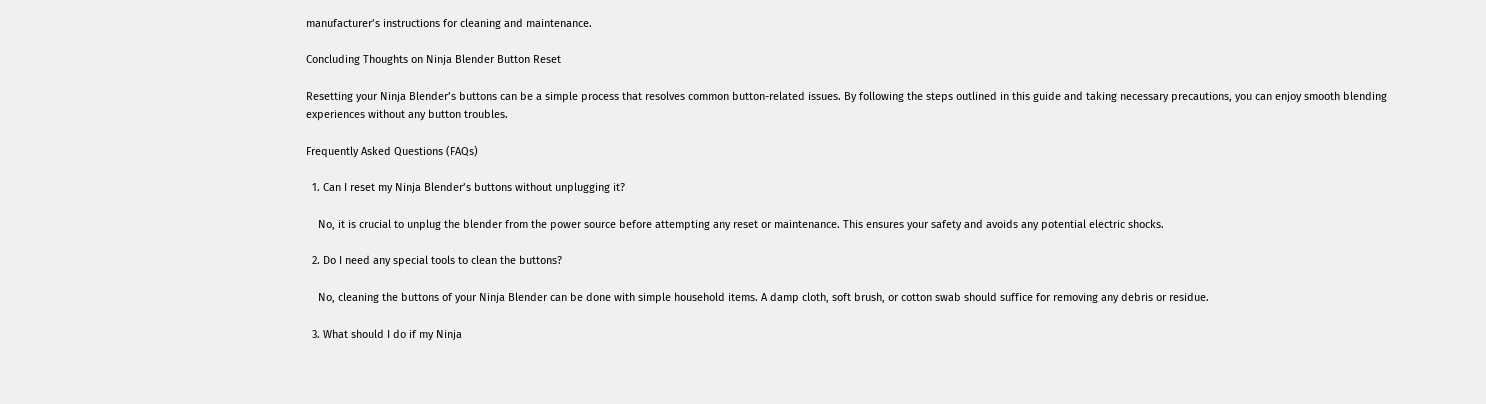manufacturer’s instructions for cleaning and maintenance.

Concluding Thoughts on Ninja Blender Button Reset

Resetting your Ninja Blender’s buttons can be a simple process that resolves common button-related issues. By following the steps outlined in this guide and taking necessary precautions, you can enjoy smooth blending experiences without any button troubles.

Frequently Asked Questions (FAQs)

  1. Can I reset my Ninja Blender’s buttons without unplugging it?

    No, it is crucial to unplug the blender from the power source before attempting any reset or maintenance. This ensures your safety and avoids any potential electric shocks.

  2. Do I need any special tools to clean the buttons?

    No, cleaning the buttons of your Ninja Blender can be done with simple household items. A damp cloth, soft brush, or cotton swab should suffice for removing any debris or residue.

  3. What should I do if my Ninja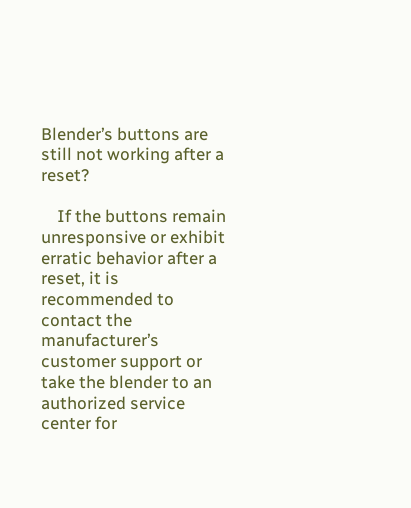Blender’s buttons are still not working after a reset?

    If the buttons remain unresponsive or exhibit erratic behavior after a reset, it is recommended to contact the manufacturer’s customer support or take the blender to an authorized service center for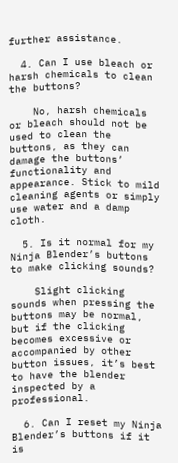further assistance.

  4. Can I use bleach or harsh chemicals to clean the buttons?

    No, harsh chemicals or bleach should not be used to clean the buttons, as they can damage the buttons’ functionality and appearance. Stick to mild cleaning agents or simply use water and a damp cloth.

  5. Is it normal for my Ninja Blender’s buttons to make clicking sounds?

    Slight clicking sounds when pressing the buttons may be normal, but if the clicking becomes excessive or accompanied by other button issues, it’s best to have the blender inspected by a professional.

  6. Can I reset my Ninja Blender’s buttons if it is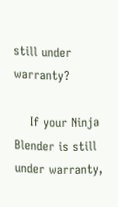still under warranty?

    If your Ninja Blender is still under warranty,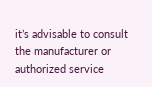it’s advisable to consult the manufacturer or authorized service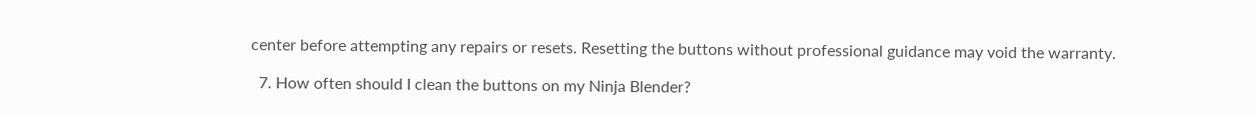center before attempting any repairs or resets. Resetting the buttons without professional guidance may void the warranty.

  7. How often should I clean the buttons on my Ninja Blender?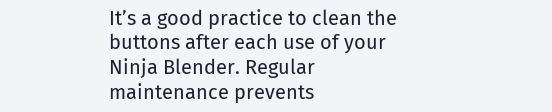It’s a good practice to clean the buttons after each use of your Ninja Blender. Regular maintenance prevents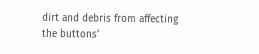dirt and debris from affecting the buttons’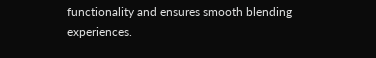functionality and ensures smooth blending experiences.